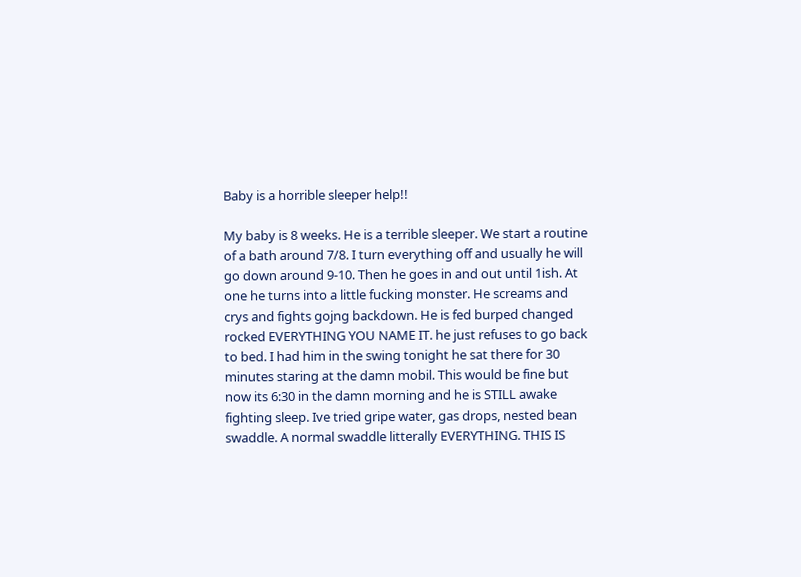Baby is a horrible sleeper help!!

My baby is 8 weeks. He is a terrible sleeper. We start a routine of a bath around 7/8. I turn everything off and usually he will go down around 9-10. Then he goes in and out until 1ish. At one he turns into a little fucking monster. He screams and crys and fights gojng backdown. He is fed burped changed rocked EVERYTHING YOU NAME IT. he just refuses to go back to bed. I had him in the swing tonight he sat there for 30 minutes staring at the damn mobil. This would be fine but now its 6:30 in the damn morning and he is STILL awake fighting sleep. Ive tried gripe water, gas drops, nested bean swaddle. A normal swaddle litterally EVERYTHING. THIS IS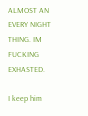ALMOST AN EVERY NIGHT THING. IM FUCKING EXHASTED.

I keep him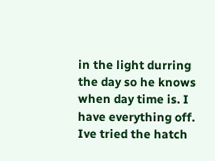in the light durring the day so he knows when day time is. I have everything off. Ive tried the hatch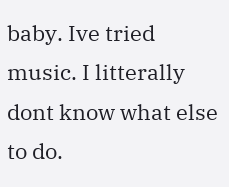baby. Ive tried music. I litterally dont know what else to do.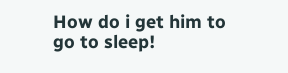How do i get him to go to sleep!